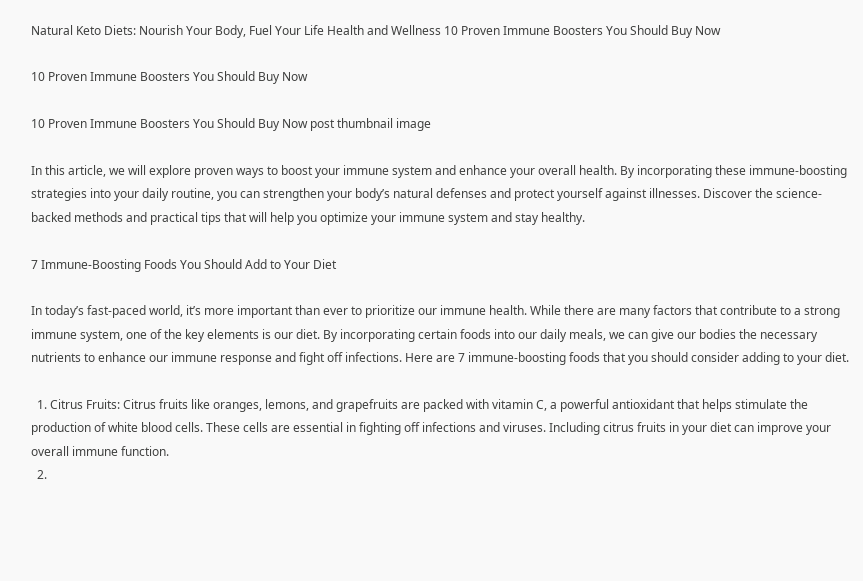Natural Keto Diets: Nourish Your Body, Fuel Your Life Health and Wellness 10 Proven Immune Boosters You Should Buy Now

10 Proven Immune Boosters You Should Buy Now

10 Proven Immune Boosters You Should Buy Now post thumbnail image

In this article, we will explore proven ways to boost your immune system and enhance your overall health. By incorporating these immune-boosting strategies into your daily routine, you can strengthen your body’s natural defenses and protect yourself against illnesses. Discover the science-backed methods and practical tips that will help you optimize your immune system and stay healthy.

7 Immune-Boosting Foods You Should Add to Your Diet

In today’s fast-paced world, it’s more important than ever to prioritize our immune health. While there are many factors that contribute to a strong immune system, one of the key elements is our diet. By incorporating certain foods into our daily meals, we can give our bodies the necessary nutrients to enhance our immune response and fight off infections. Here are 7 immune-boosting foods that you should consider adding to your diet.

  1. Citrus Fruits: Citrus fruits like oranges, lemons, and grapefruits are packed with vitamin C, a powerful antioxidant that helps stimulate the production of white blood cells. These cells are essential in fighting off infections and viruses. Including citrus fruits in your diet can improve your overall immune function.
  2.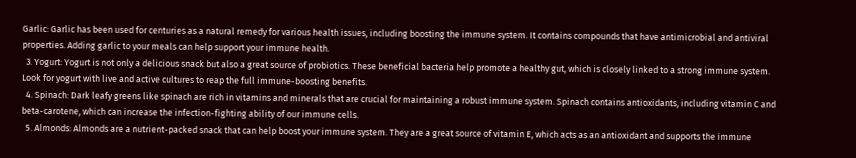Garlic: Garlic has been used for centuries as a natural remedy for various health issues, including boosting the immune system. It contains compounds that have antimicrobial and antiviral properties. Adding garlic to your meals can help support your immune health.
  3. Yogurt: Yogurt is not only a delicious snack but also a great source of probiotics. These beneficial bacteria help promote a healthy gut, which is closely linked to a strong immune system. Look for yogurt with live and active cultures to reap the full immune-boosting benefits.
  4. Spinach: Dark leafy greens like spinach are rich in vitamins and minerals that are crucial for maintaining a robust immune system. Spinach contains antioxidants, including vitamin C and beta-carotene, which can increase the infection-fighting ability of our immune cells.
  5. Almonds: Almonds are a nutrient-packed snack that can help boost your immune system. They are a great source of vitamin E, which acts as an antioxidant and supports the immune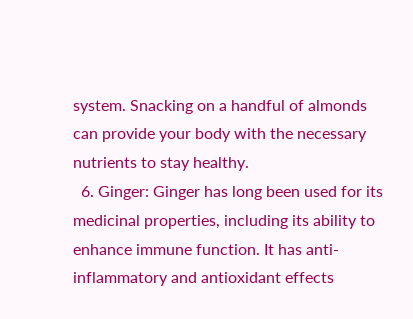system. Snacking on a handful of almonds can provide your body with the necessary nutrients to stay healthy.
  6. Ginger: Ginger has long been used for its medicinal properties, including its ability to enhance immune function. It has anti-inflammatory and antioxidant effects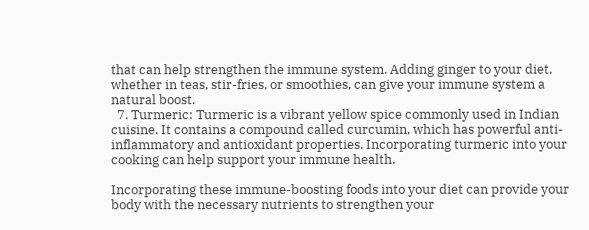that can help strengthen the immune system. Adding ginger to your diet, whether in teas, stir-fries, or smoothies, can give your immune system a natural boost.
  7. Turmeric: Turmeric is a vibrant yellow spice commonly used in Indian cuisine. It contains a compound called curcumin, which has powerful anti-inflammatory and antioxidant properties. Incorporating turmeric into your cooking can help support your immune health.

Incorporating these immune-boosting foods into your diet can provide your body with the necessary nutrients to strengthen your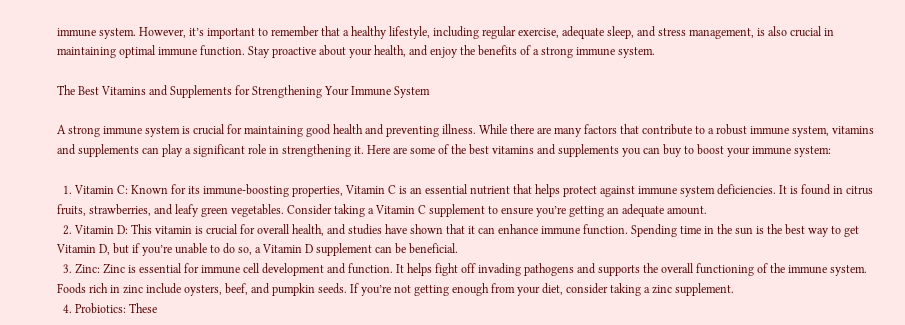immune system. However, it’s important to remember that a healthy lifestyle, including regular exercise, adequate sleep, and stress management, is also crucial in maintaining optimal immune function. Stay proactive about your health, and enjoy the benefits of a strong immune system.

The Best Vitamins and Supplements for Strengthening Your Immune System

A strong immune system is crucial for maintaining good health and preventing illness. While there are many factors that contribute to a robust immune system, vitamins and supplements can play a significant role in strengthening it. Here are some of the best vitamins and supplements you can buy to boost your immune system:

  1. Vitamin C: Known for its immune-boosting properties, Vitamin C is an essential nutrient that helps protect against immune system deficiencies. It is found in citrus fruits, strawberries, and leafy green vegetables. Consider taking a Vitamin C supplement to ensure you’re getting an adequate amount.
  2. Vitamin D: This vitamin is crucial for overall health, and studies have shown that it can enhance immune function. Spending time in the sun is the best way to get Vitamin D, but if you’re unable to do so, a Vitamin D supplement can be beneficial.
  3. Zinc: Zinc is essential for immune cell development and function. It helps fight off invading pathogens and supports the overall functioning of the immune system. Foods rich in zinc include oysters, beef, and pumpkin seeds. If you’re not getting enough from your diet, consider taking a zinc supplement.
  4. Probiotics: These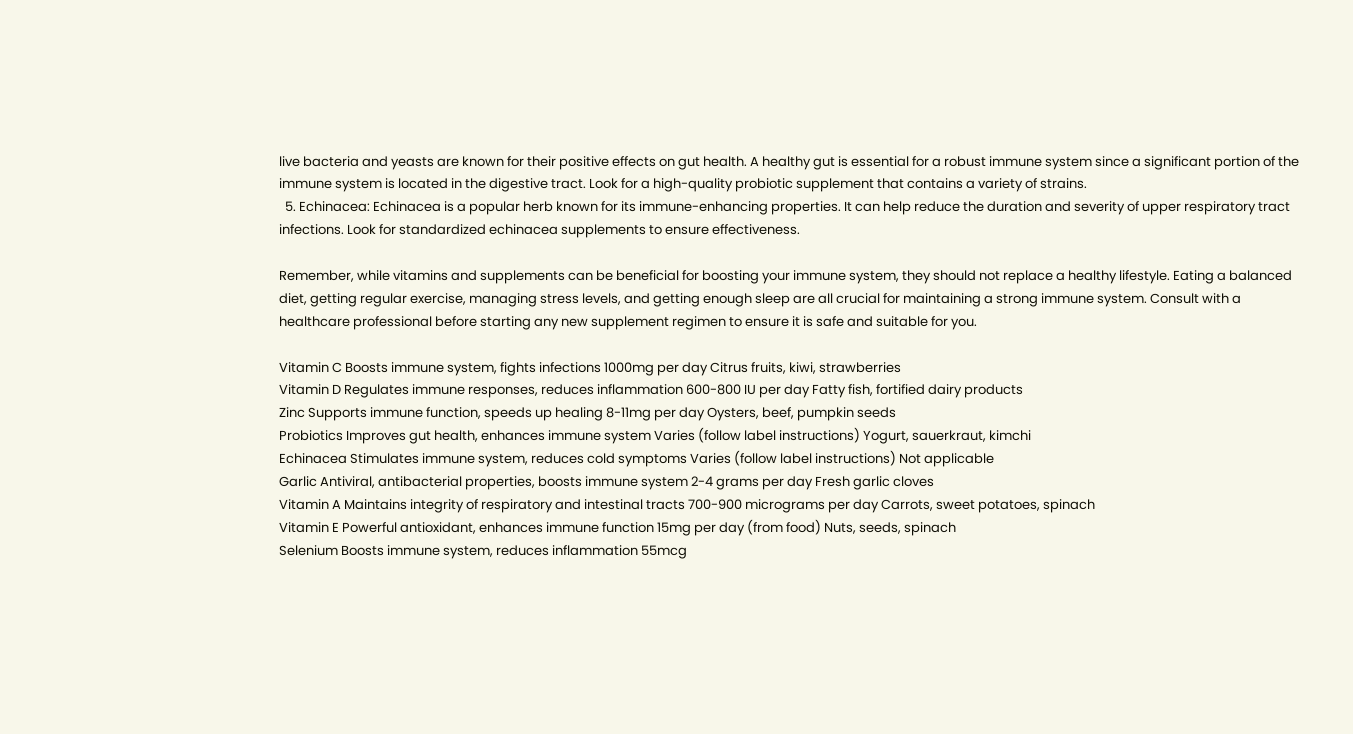live bacteria and yeasts are known for their positive effects on gut health. A healthy gut is essential for a robust immune system since a significant portion of the immune system is located in the digestive tract. Look for a high-quality probiotic supplement that contains a variety of strains.
  5. Echinacea: Echinacea is a popular herb known for its immune-enhancing properties. It can help reduce the duration and severity of upper respiratory tract infections. Look for standardized echinacea supplements to ensure effectiveness.

Remember, while vitamins and supplements can be beneficial for boosting your immune system, they should not replace a healthy lifestyle. Eating a balanced diet, getting regular exercise, managing stress levels, and getting enough sleep are all crucial for maintaining a strong immune system. Consult with a healthcare professional before starting any new supplement regimen to ensure it is safe and suitable for you.

Vitamin C Boosts immune system, fights infections 1000mg per day Citrus fruits, kiwi, strawberries
Vitamin D Regulates immune responses, reduces inflammation 600-800 IU per day Fatty fish, fortified dairy products
Zinc Supports immune function, speeds up healing 8-11mg per day Oysters, beef, pumpkin seeds
Probiotics Improves gut health, enhances immune system Varies (follow label instructions) Yogurt, sauerkraut, kimchi
Echinacea Stimulates immune system, reduces cold symptoms Varies (follow label instructions) Not applicable
Garlic Antiviral, antibacterial properties, boosts immune system 2-4 grams per day Fresh garlic cloves
Vitamin A Maintains integrity of respiratory and intestinal tracts 700-900 micrograms per day Carrots, sweet potatoes, spinach
Vitamin E Powerful antioxidant, enhances immune function 15mg per day (from food) Nuts, seeds, spinach
Selenium Boosts immune system, reduces inflammation 55mcg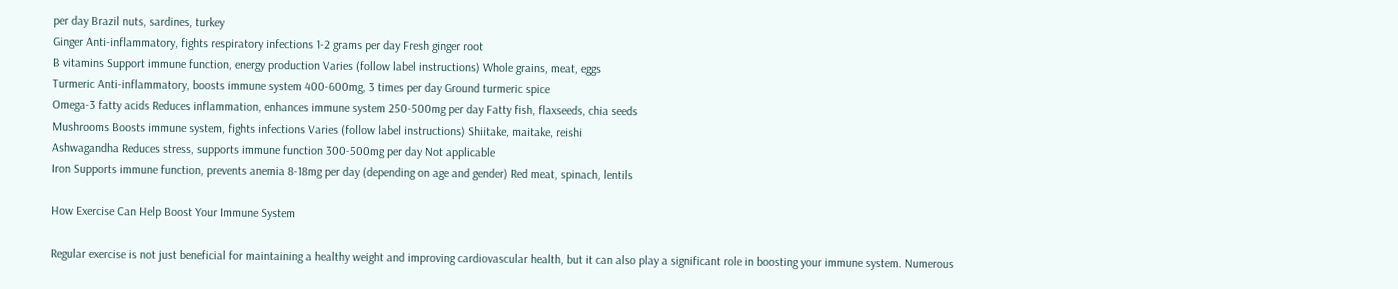per day Brazil nuts, sardines, turkey
Ginger Anti-inflammatory, fights respiratory infections 1-2 grams per day Fresh ginger root
B vitamins Support immune function, energy production Varies (follow label instructions) Whole grains, meat, eggs
Turmeric Anti-inflammatory, boosts immune system 400-600mg, 3 times per day Ground turmeric spice
Omega-3 fatty acids Reduces inflammation, enhances immune system 250-500mg per day Fatty fish, flaxseeds, chia seeds
Mushrooms Boosts immune system, fights infections Varies (follow label instructions) Shiitake, maitake, reishi
Ashwagandha Reduces stress, supports immune function 300-500mg per day Not applicable
Iron Supports immune function, prevents anemia 8-18mg per day (depending on age and gender) Red meat, spinach, lentils

How Exercise Can Help Boost Your Immune System

Regular exercise is not just beneficial for maintaining a healthy weight and improving cardiovascular health, but it can also play a significant role in boosting your immune system. Numerous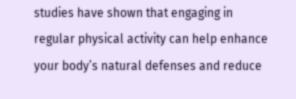studies have shown that engaging in regular physical activity can help enhance your body’s natural defenses and reduce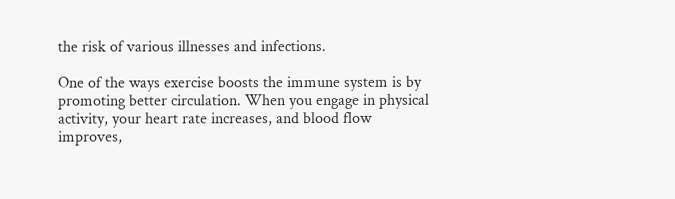the risk of various illnesses and infections.

One of the ways exercise boosts the immune system is by promoting better circulation. When you engage in physical activity, your heart rate increases, and blood flow improves,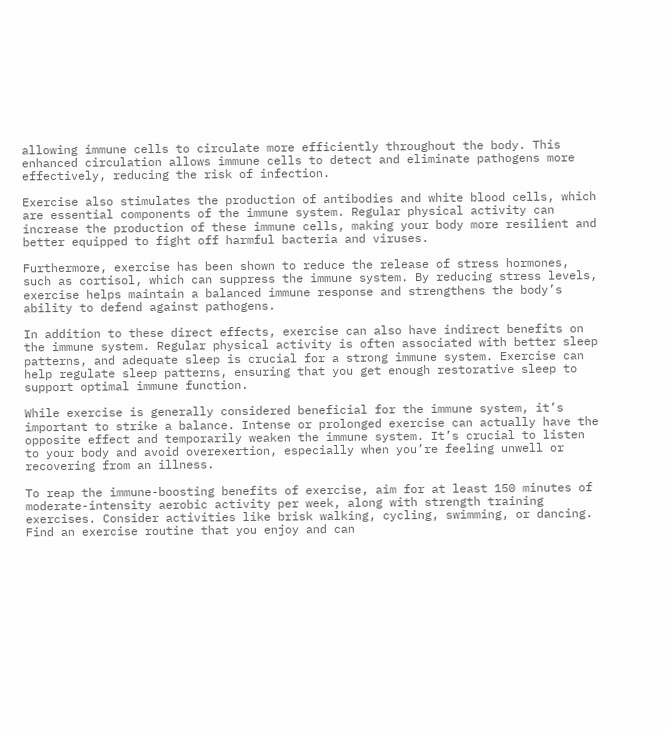allowing immune cells to circulate more efficiently throughout the body. This enhanced circulation allows immune cells to detect and eliminate pathogens more effectively, reducing the risk of infection.

Exercise also stimulates the production of antibodies and white blood cells, which are essential components of the immune system. Regular physical activity can increase the production of these immune cells, making your body more resilient and better equipped to fight off harmful bacteria and viruses.

Furthermore, exercise has been shown to reduce the release of stress hormones, such as cortisol, which can suppress the immune system. By reducing stress levels, exercise helps maintain a balanced immune response and strengthens the body’s ability to defend against pathogens.

In addition to these direct effects, exercise can also have indirect benefits on the immune system. Regular physical activity is often associated with better sleep patterns, and adequate sleep is crucial for a strong immune system. Exercise can help regulate sleep patterns, ensuring that you get enough restorative sleep to support optimal immune function.

While exercise is generally considered beneficial for the immune system, it’s important to strike a balance. Intense or prolonged exercise can actually have the opposite effect and temporarily weaken the immune system. It’s crucial to listen to your body and avoid overexertion, especially when you’re feeling unwell or recovering from an illness.

To reap the immune-boosting benefits of exercise, aim for at least 150 minutes of moderate-intensity aerobic activity per week, along with strength training exercises. Consider activities like brisk walking, cycling, swimming, or dancing. Find an exercise routine that you enjoy and can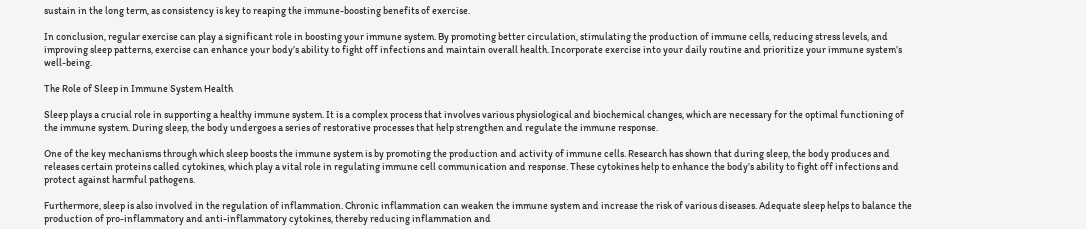sustain in the long term, as consistency is key to reaping the immune-boosting benefits of exercise.

In conclusion, regular exercise can play a significant role in boosting your immune system. By promoting better circulation, stimulating the production of immune cells, reducing stress levels, and improving sleep patterns, exercise can enhance your body’s ability to fight off infections and maintain overall health. Incorporate exercise into your daily routine and prioritize your immune system’s well-being.

The Role of Sleep in Immune System Health

Sleep plays a crucial role in supporting a healthy immune system. It is a complex process that involves various physiological and biochemical changes, which are necessary for the optimal functioning of the immune system. During sleep, the body undergoes a series of restorative processes that help strengthen and regulate the immune response.

One of the key mechanisms through which sleep boosts the immune system is by promoting the production and activity of immune cells. Research has shown that during sleep, the body produces and releases certain proteins called cytokines, which play a vital role in regulating immune cell communication and response. These cytokines help to enhance the body’s ability to fight off infections and protect against harmful pathogens.

Furthermore, sleep is also involved in the regulation of inflammation. Chronic inflammation can weaken the immune system and increase the risk of various diseases. Adequate sleep helps to balance the production of pro-inflammatory and anti-inflammatory cytokines, thereby reducing inflammation and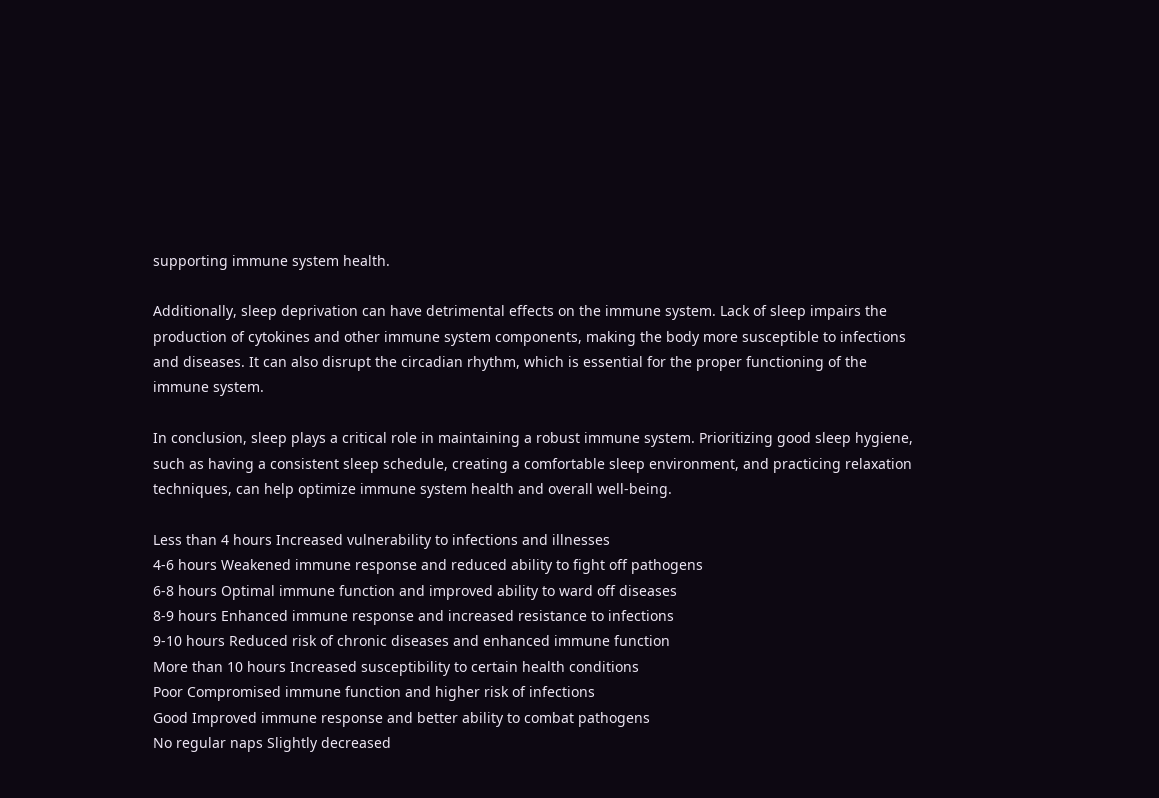supporting immune system health.

Additionally, sleep deprivation can have detrimental effects on the immune system. Lack of sleep impairs the production of cytokines and other immune system components, making the body more susceptible to infections and diseases. It can also disrupt the circadian rhythm, which is essential for the proper functioning of the immune system.

In conclusion, sleep plays a critical role in maintaining a robust immune system. Prioritizing good sleep hygiene, such as having a consistent sleep schedule, creating a comfortable sleep environment, and practicing relaxation techniques, can help optimize immune system health and overall well-being.

Less than 4 hours Increased vulnerability to infections and illnesses
4-6 hours Weakened immune response and reduced ability to fight off pathogens
6-8 hours Optimal immune function and improved ability to ward off diseases
8-9 hours Enhanced immune response and increased resistance to infections
9-10 hours Reduced risk of chronic diseases and enhanced immune function
More than 10 hours Increased susceptibility to certain health conditions
Poor Compromised immune function and higher risk of infections
Good Improved immune response and better ability to combat pathogens
No regular naps Slightly decreased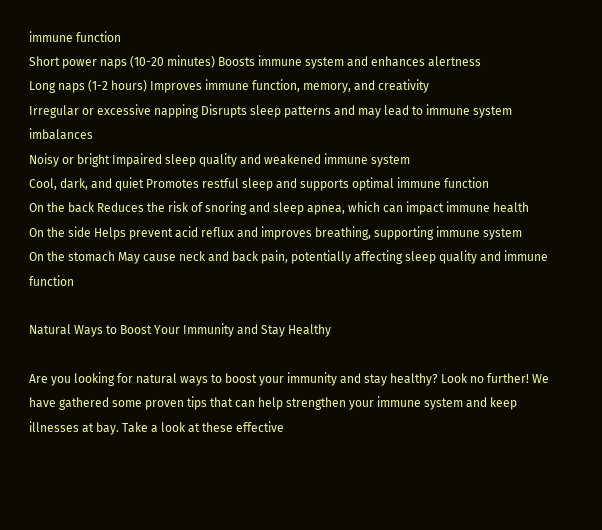immune function
Short power naps (10-20 minutes) Boosts immune system and enhances alertness
Long naps (1-2 hours) Improves immune function, memory, and creativity
Irregular or excessive napping Disrupts sleep patterns and may lead to immune system imbalances
Noisy or bright Impaired sleep quality and weakened immune system
Cool, dark, and quiet Promotes restful sleep and supports optimal immune function
On the back Reduces the risk of snoring and sleep apnea, which can impact immune health
On the side Helps prevent acid reflux and improves breathing, supporting immune system
On the stomach May cause neck and back pain, potentially affecting sleep quality and immune function

Natural Ways to Boost Your Immunity and Stay Healthy

Are you looking for natural ways to boost your immunity and stay healthy? Look no further! We have gathered some proven tips that can help strengthen your immune system and keep illnesses at bay. Take a look at these effective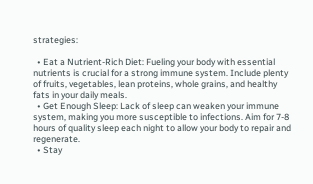strategies:

  • Eat a Nutrient-Rich Diet: Fueling your body with essential nutrients is crucial for a strong immune system. Include plenty of fruits, vegetables, lean proteins, whole grains, and healthy fats in your daily meals.
  • Get Enough Sleep: Lack of sleep can weaken your immune system, making you more susceptible to infections. Aim for 7-8 hours of quality sleep each night to allow your body to repair and regenerate.
  • Stay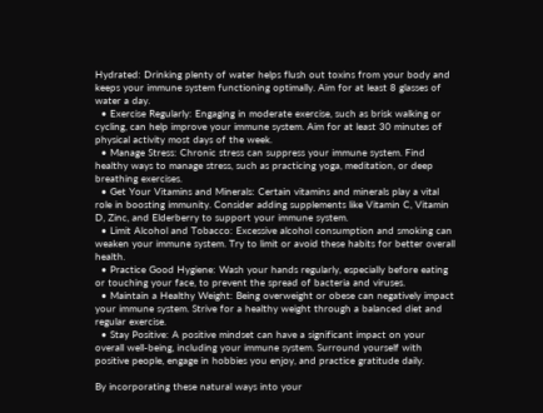Hydrated: Drinking plenty of water helps flush out toxins from your body and keeps your immune system functioning optimally. Aim for at least 8 glasses of water a day.
  • Exercise Regularly: Engaging in moderate exercise, such as brisk walking or cycling, can help improve your immune system. Aim for at least 30 minutes of physical activity most days of the week.
  • Manage Stress: Chronic stress can suppress your immune system. Find healthy ways to manage stress, such as practicing yoga, meditation, or deep breathing exercises.
  • Get Your Vitamins and Minerals: Certain vitamins and minerals play a vital role in boosting immunity. Consider adding supplements like Vitamin C, Vitamin D, Zinc, and Elderberry to support your immune system.
  • Limit Alcohol and Tobacco: Excessive alcohol consumption and smoking can weaken your immune system. Try to limit or avoid these habits for better overall health.
  • Practice Good Hygiene: Wash your hands regularly, especially before eating or touching your face, to prevent the spread of bacteria and viruses.
  • Maintain a Healthy Weight: Being overweight or obese can negatively impact your immune system. Strive for a healthy weight through a balanced diet and regular exercise.
  • Stay Positive: A positive mindset can have a significant impact on your overall well-being, including your immune system. Surround yourself with positive people, engage in hobbies you enjoy, and practice gratitude daily.

By incorporating these natural ways into your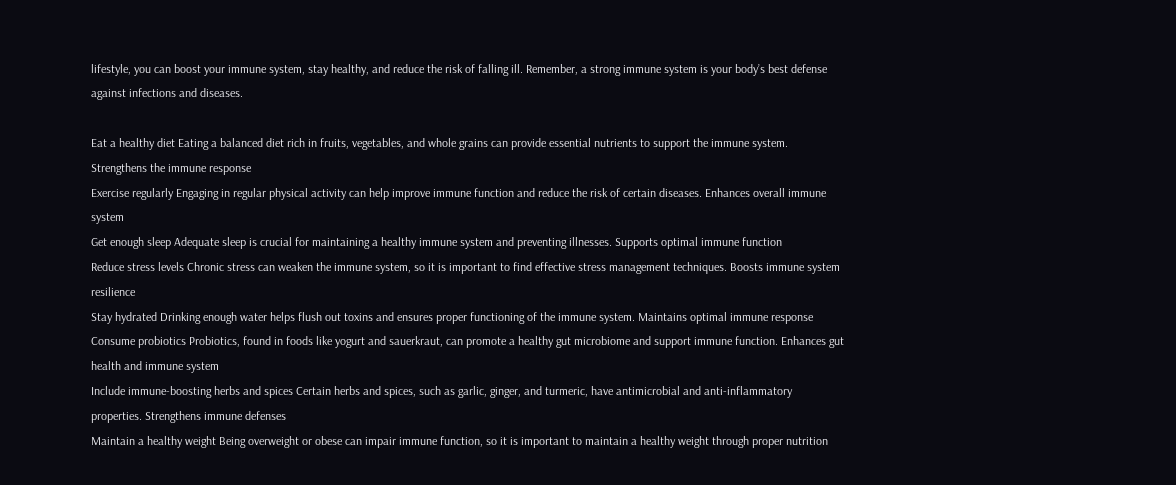lifestyle, you can boost your immune system, stay healthy, and reduce the risk of falling ill. Remember, a strong immune system is your body’s best defense against infections and diseases.

Eat a healthy diet Eating a balanced diet rich in fruits, vegetables, and whole grains can provide essential nutrients to support the immune system. Strengthens the immune response
Exercise regularly Engaging in regular physical activity can help improve immune function and reduce the risk of certain diseases. Enhances overall immune system
Get enough sleep Adequate sleep is crucial for maintaining a healthy immune system and preventing illnesses. Supports optimal immune function
Reduce stress levels Chronic stress can weaken the immune system, so it is important to find effective stress management techniques. Boosts immune system resilience
Stay hydrated Drinking enough water helps flush out toxins and ensures proper functioning of the immune system. Maintains optimal immune response
Consume probiotics Probiotics, found in foods like yogurt and sauerkraut, can promote a healthy gut microbiome and support immune function. Enhances gut health and immune system
Include immune-boosting herbs and spices Certain herbs and spices, such as garlic, ginger, and turmeric, have antimicrobial and anti-inflammatory properties. Strengthens immune defenses
Maintain a healthy weight Being overweight or obese can impair immune function, so it is important to maintain a healthy weight through proper nutrition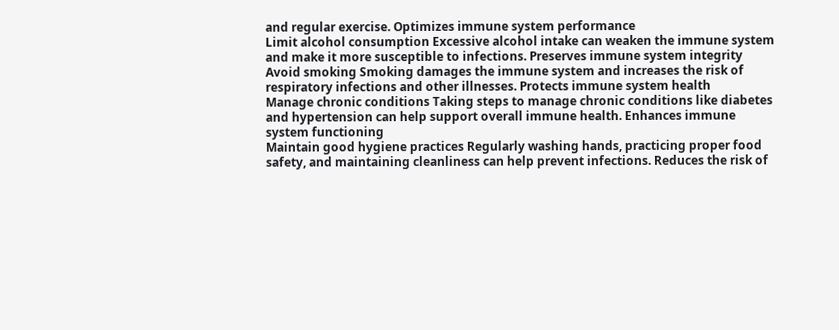and regular exercise. Optimizes immune system performance
Limit alcohol consumption Excessive alcohol intake can weaken the immune system and make it more susceptible to infections. Preserves immune system integrity
Avoid smoking Smoking damages the immune system and increases the risk of respiratory infections and other illnesses. Protects immune system health
Manage chronic conditions Taking steps to manage chronic conditions like diabetes and hypertension can help support overall immune health. Enhances immune system functioning
Maintain good hygiene practices Regularly washing hands, practicing proper food safety, and maintaining cleanliness can help prevent infections. Reduces the risk of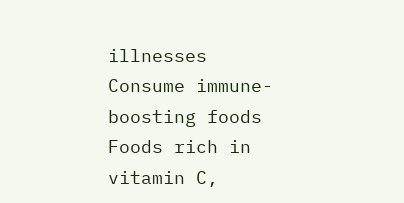illnesses
Consume immune-boosting foods Foods rich in vitamin C,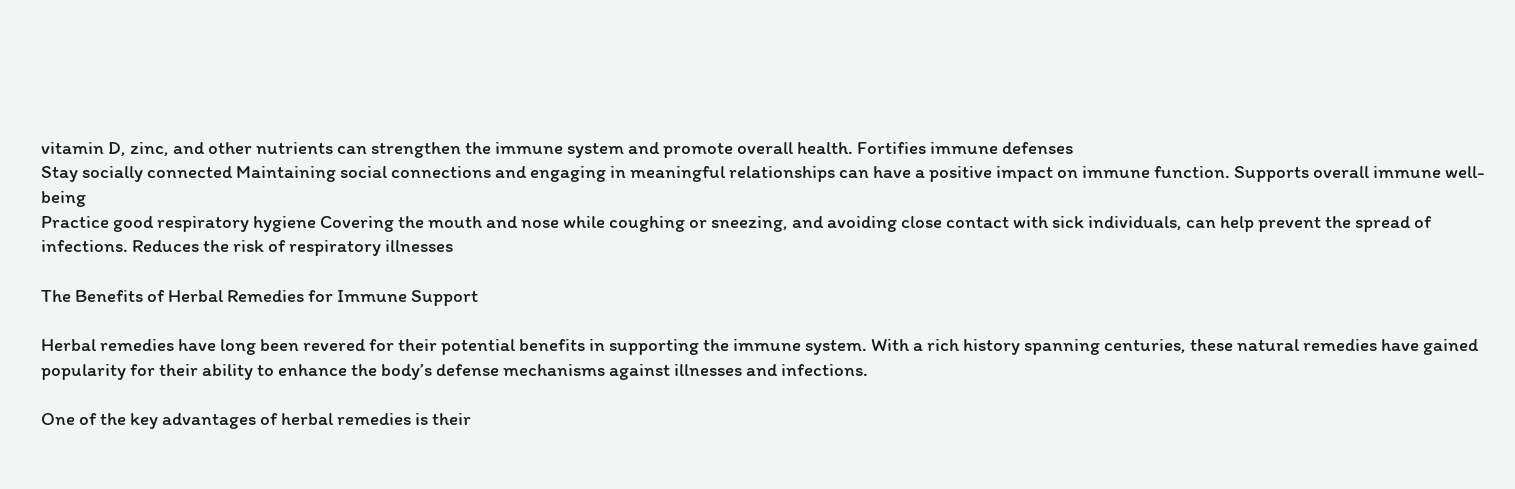vitamin D, zinc, and other nutrients can strengthen the immune system and promote overall health. Fortifies immune defenses
Stay socially connected Maintaining social connections and engaging in meaningful relationships can have a positive impact on immune function. Supports overall immune well-being
Practice good respiratory hygiene Covering the mouth and nose while coughing or sneezing, and avoiding close contact with sick individuals, can help prevent the spread of infections. Reduces the risk of respiratory illnesses

The Benefits of Herbal Remedies for Immune Support

Herbal remedies have long been revered for their potential benefits in supporting the immune system. With a rich history spanning centuries, these natural remedies have gained popularity for their ability to enhance the body’s defense mechanisms against illnesses and infections.

One of the key advantages of herbal remedies is their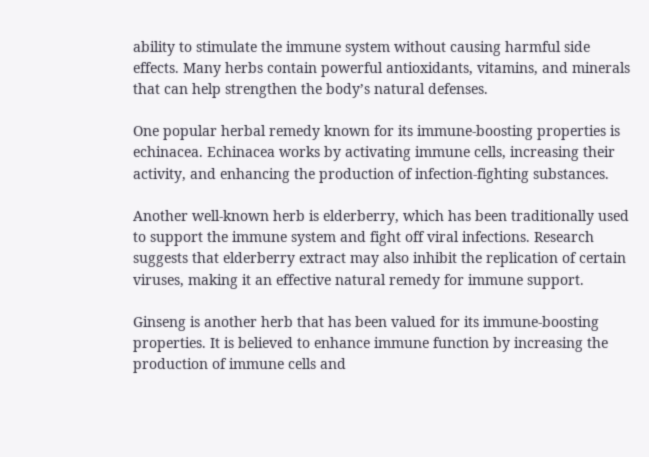ability to stimulate the immune system without causing harmful side effects. Many herbs contain powerful antioxidants, vitamins, and minerals that can help strengthen the body’s natural defenses.

One popular herbal remedy known for its immune-boosting properties is echinacea. Echinacea works by activating immune cells, increasing their activity, and enhancing the production of infection-fighting substances.

Another well-known herb is elderberry, which has been traditionally used to support the immune system and fight off viral infections. Research suggests that elderberry extract may also inhibit the replication of certain viruses, making it an effective natural remedy for immune support.

Ginseng is another herb that has been valued for its immune-boosting properties. It is believed to enhance immune function by increasing the production of immune cells and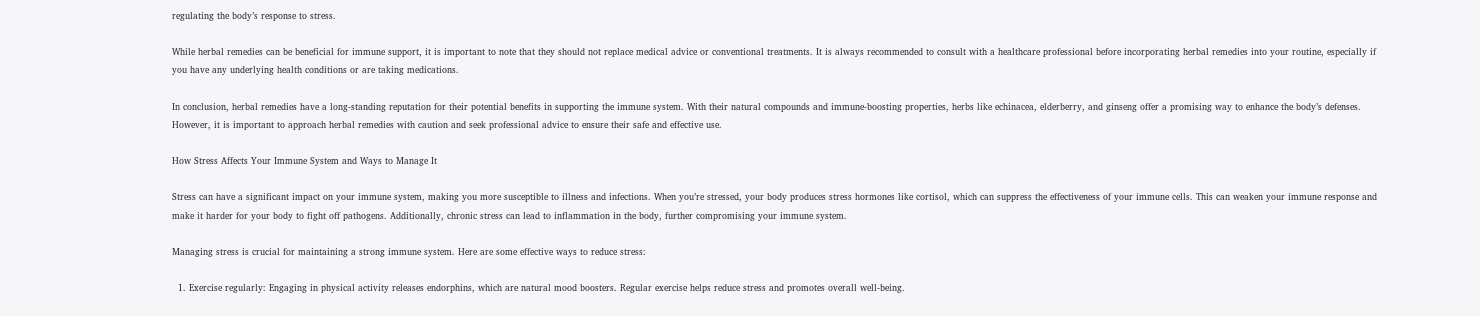regulating the body’s response to stress.

While herbal remedies can be beneficial for immune support, it is important to note that they should not replace medical advice or conventional treatments. It is always recommended to consult with a healthcare professional before incorporating herbal remedies into your routine, especially if you have any underlying health conditions or are taking medications.

In conclusion, herbal remedies have a long-standing reputation for their potential benefits in supporting the immune system. With their natural compounds and immune-boosting properties, herbs like echinacea, elderberry, and ginseng offer a promising way to enhance the body’s defenses. However, it is important to approach herbal remedies with caution and seek professional advice to ensure their safe and effective use.

How Stress Affects Your Immune System and Ways to Manage It

Stress can have a significant impact on your immune system, making you more susceptible to illness and infections. When you’re stressed, your body produces stress hormones like cortisol, which can suppress the effectiveness of your immune cells. This can weaken your immune response and make it harder for your body to fight off pathogens. Additionally, chronic stress can lead to inflammation in the body, further compromising your immune system.

Managing stress is crucial for maintaining a strong immune system. Here are some effective ways to reduce stress:

  1. Exercise regularly: Engaging in physical activity releases endorphins, which are natural mood boosters. Regular exercise helps reduce stress and promotes overall well-being.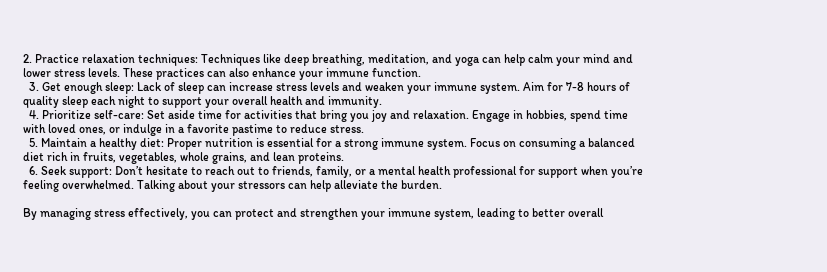2. Practice relaxation techniques: Techniques like deep breathing, meditation, and yoga can help calm your mind and lower stress levels. These practices can also enhance your immune function.
  3. Get enough sleep: Lack of sleep can increase stress levels and weaken your immune system. Aim for 7-8 hours of quality sleep each night to support your overall health and immunity.
  4. Prioritize self-care: Set aside time for activities that bring you joy and relaxation. Engage in hobbies, spend time with loved ones, or indulge in a favorite pastime to reduce stress.
  5. Maintain a healthy diet: Proper nutrition is essential for a strong immune system. Focus on consuming a balanced diet rich in fruits, vegetables, whole grains, and lean proteins.
  6. Seek support: Don’t hesitate to reach out to friends, family, or a mental health professional for support when you’re feeling overwhelmed. Talking about your stressors can help alleviate the burden.

By managing stress effectively, you can protect and strengthen your immune system, leading to better overall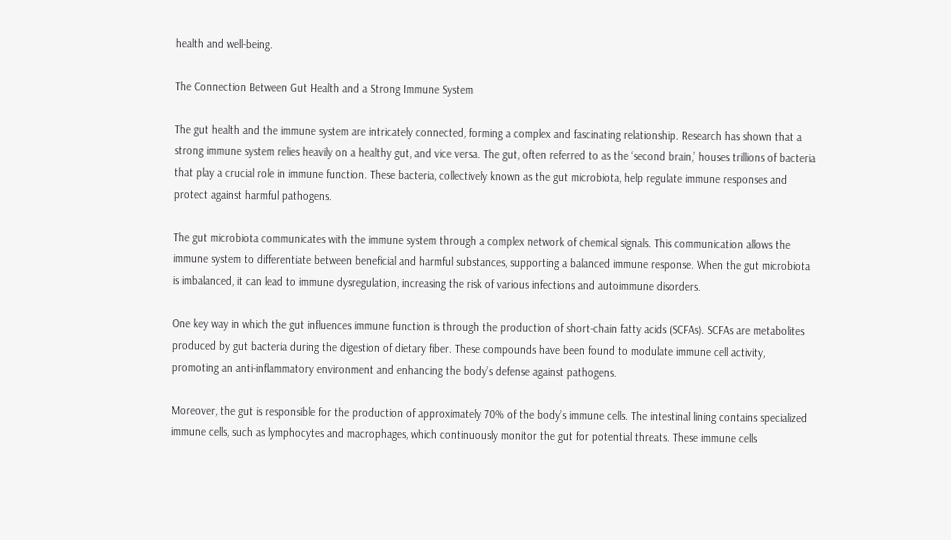health and well-being.

The Connection Between Gut Health and a Strong Immune System

The gut health and the immune system are intricately connected, forming a complex and fascinating relationship. Research has shown that a strong immune system relies heavily on a healthy gut, and vice versa. The gut, often referred to as the ‘second brain,’ houses trillions of bacteria that play a crucial role in immune function. These bacteria, collectively known as the gut microbiota, help regulate immune responses and protect against harmful pathogens.

The gut microbiota communicates with the immune system through a complex network of chemical signals. This communication allows the immune system to differentiate between beneficial and harmful substances, supporting a balanced immune response. When the gut microbiota is imbalanced, it can lead to immune dysregulation, increasing the risk of various infections and autoimmune disorders.

One key way in which the gut influences immune function is through the production of short-chain fatty acids (SCFAs). SCFAs are metabolites produced by gut bacteria during the digestion of dietary fiber. These compounds have been found to modulate immune cell activity, promoting an anti-inflammatory environment and enhancing the body’s defense against pathogens.

Moreover, the gut is responsible for the production of approximately 70% of the body’s immune cells. The intestinal lining contains specialized immune cells, such as lymphocytes and macrophages, which continuously monitor the gut for potential threats. These immune cells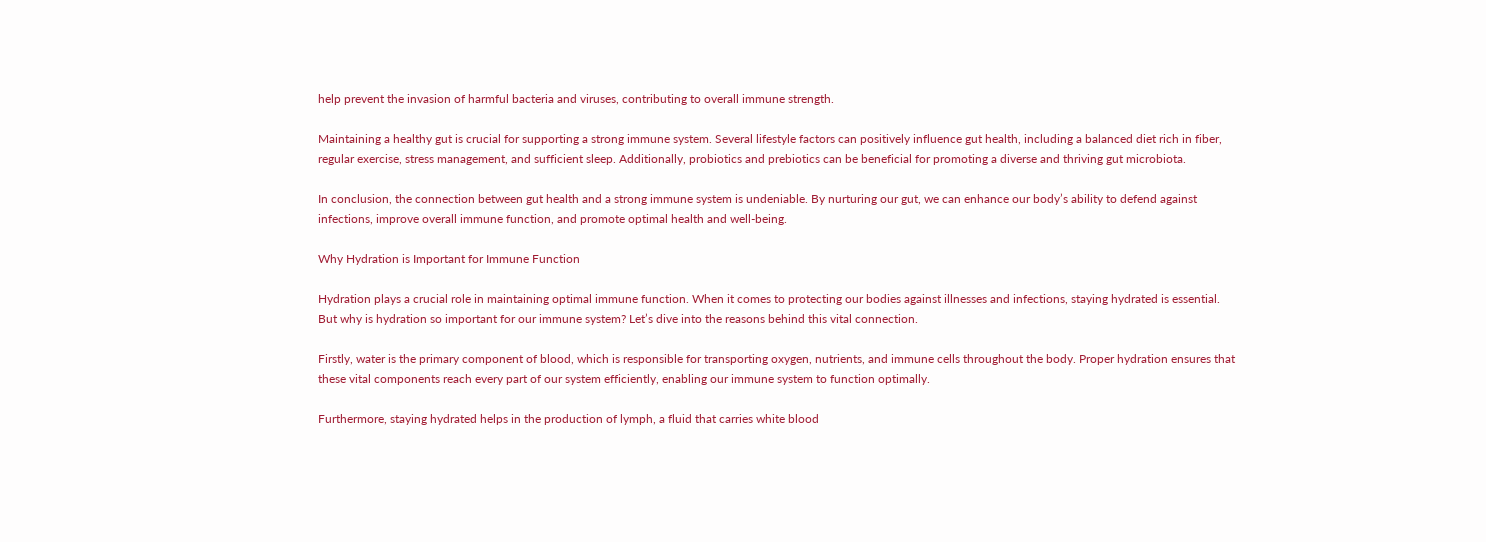help prevent the invasion of harmful bacteria and viruses, contributing to overall immune strength.

Maintaining a healthy gut is crucial for supporting a strong immune system. Several lifestyle factors can positively influence gut health, including a balanced diet rich in fiber, regular exercise, stress management, and sufficient sleep. Additionally, probiotics and prebiotics can be beneficial for promoting a diverse and thriving gut microbiota.

In conclusion, the connection between gut health and a strong immune system is undeniable. By nurturing our gut, we can enhance our body’s ability to defend against infections, improve overall immune function, and promote optimal health and well-being.

Why Hydration is Important for Immune Function

Hydration plays a crucial role in maintaining optimal immune function. When it comes to protecting our bodies against illnesses and infections, staying hydrated is essential. But why is hydration so important for our immune system? Let’s dive into the reasons behind this vital connection.

Firstly, water is the primary component of blood, which is responsible for transporting oxygen, nutrients, and immune cells throughout the body. Proper hydration ensures that these vital components reach every part of our system efficiently, enabling our immune system to function optimally.

Furthermore, staying hydrated helps in the production of lymph, a fluid that carries white blood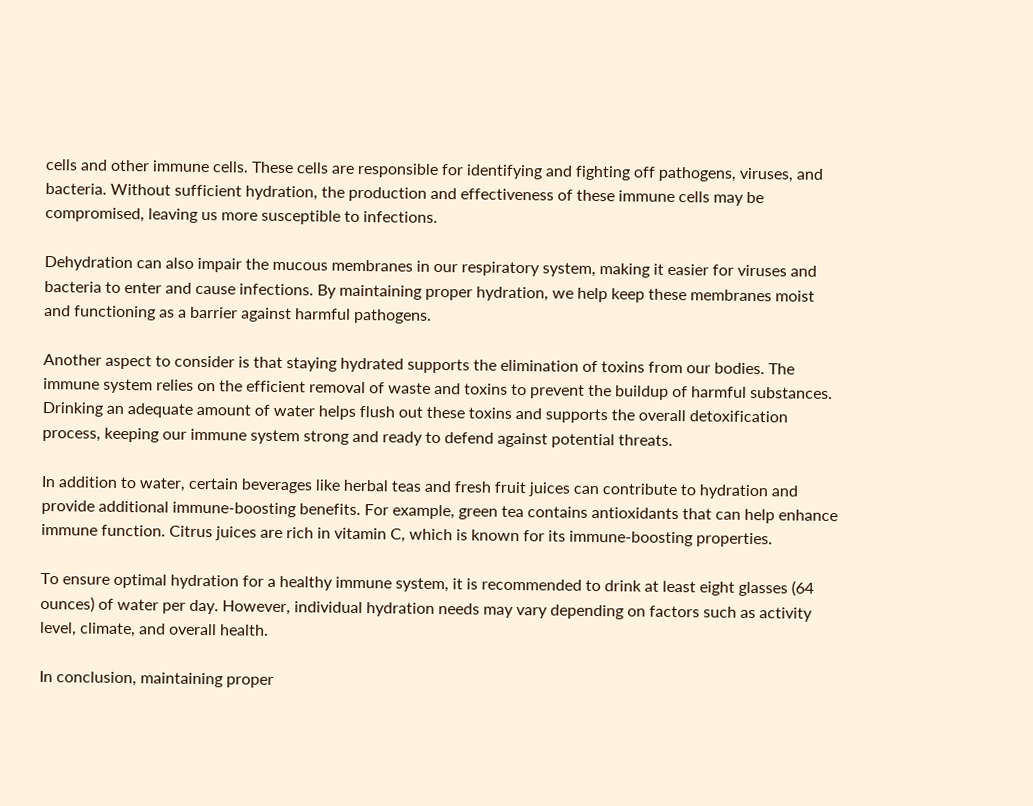cells and other immune cells. These cells are responsible for identifying and fighting off pathogens, viruses, and bacteria. Without sufficient hydration, the production and effectiveness of these immune cells may be compromised, leaving us more susceptible to infections.

Dehydration can also impair the mucous membranes in our respiratory system, making it easier for viruses and bacteria to enter and cause infections. By maintaining proper hydration, we help keep these membranes moist and functioning as a barrier against harmful pathogens.

Another aspect to consider is that staying hydrated supports the elimination of toxins from our bodies. The immune system relies on the efficient removal of waste and toxins to prevent the buildup of harmful substances. Drinking an adequate amount of water helps flush out these toxins and supports the overall detoxification process, keeping our immune system strong and ready to defend against potential threats.

In addition to water, certain beverages like herbal teas and fresh fruit juices can contribute to hydration and provide additional immune-boosting benefits. For example, green tea contains antioxidants that can help enhance immune function. Citrus juices are rich in vitamin C, which is known for its immune-boosting properties.

To ensure optimal hydration for a healthy immune system, it is recommended to drink at least eight glasses (64 ounces) of water per day. However, individual hydration needs may vary depending on factors such as activity level, climate, and overall health.

In conclusion, maintaining proper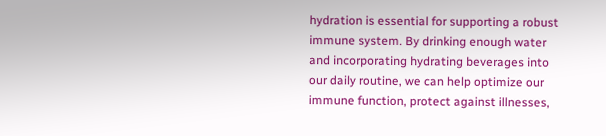hydration is essential for supporting a robust immune system. By drinking enough water and incorporating hydrating beverages into our daily routine, we can help optimize our immune function, protect against illnesses,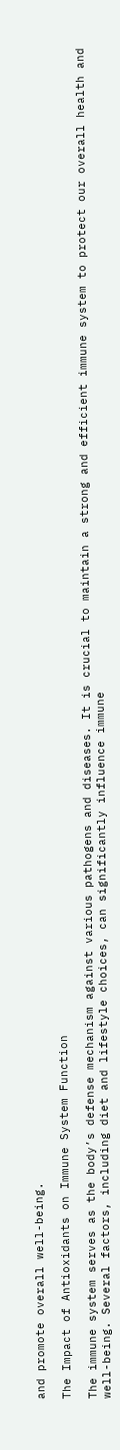and promote overall well-being.

The Impact of Antioxidants on Immune System Function

The immune system serves as the body’s defense mechanism against various pathogens and diseases. It is crucial to maintain a strong and efficient immune system to protect our overall health and well-being. Several factors, including diet and lifestyle choices, can significantly influence immune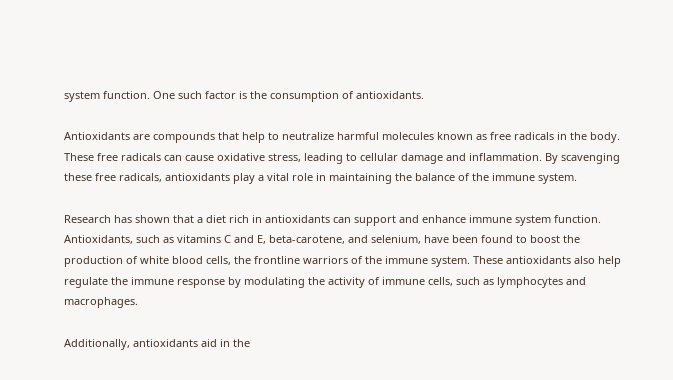system function. One such factor is the consumption of antioxidants.

Antioxidants are compounds that help to neutralize harmful molecules known as free radicals in the body. These free radicals can cause oxidative stress, leading to cellular damage and inflammation. By scavenging these free radicals, antioxidants play a vital role in maintaining the balance of the immune system.

Research has shown that a diet rich in antioxidants can support and enhance immune system function. Antioxidants, such as vitamins C and E, beta-carotene, and selenium, have been found to boost the production of white blood cells, the frontline warriors of the immune system. These antioxidants also help regulate the immune response by modulating the activity of immune cells, such as lymphocytes and macrophages.

Additionally, antioxidants aid in the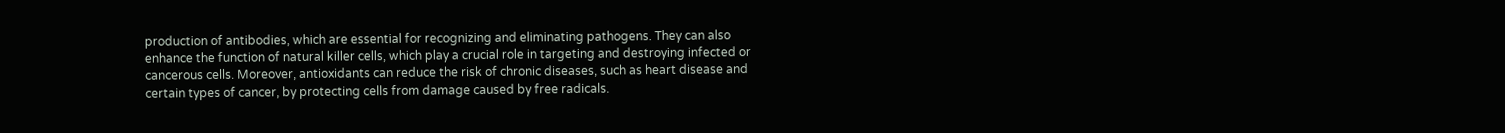production of antibodies, which are essential for recognizing and eliminating pathogens. They can also enhance the function of natural killer cells, which play a crucial role in targeting and destroying infected or cancerous cells. Moreover, antioxidants can reduce the risk of chronic diseases, such as heart disease and certain types of cancer, by protecting cells from damage caused by free radicals.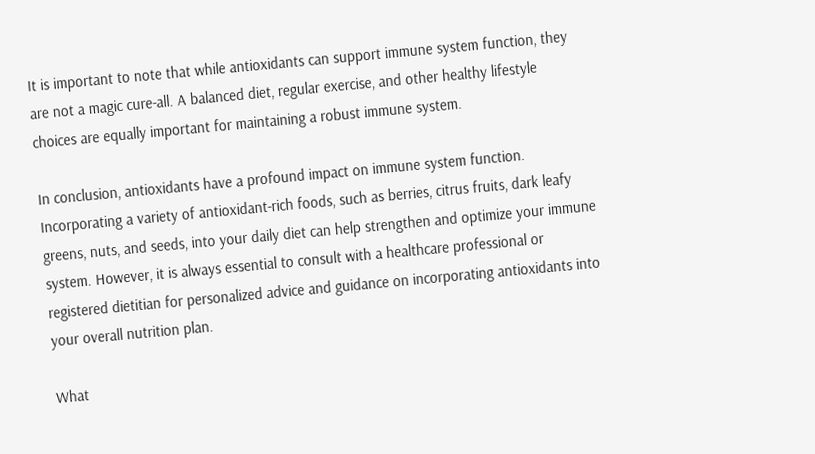It is important to note that while antioxidants can support immune system function, they are not a magic cure-all. A balanced diet, regular exercise, and other healthy lifestyle choices are equally important for maintaining a robust immune system.

In conclusion, antioxidants have a profound impact on immune system function. Incorporating a variety of antioxidant-rich foods, such as berries, citrus fruits, dark leafy greens, nuts, and seeds, into your daily diet can help strengthen and optimize your immune system. However, it is always essential to consult with a healthcare professional or registered dietitian for personalized advice and guidance on incorporating antioxidants into your overall nutrition plan.

What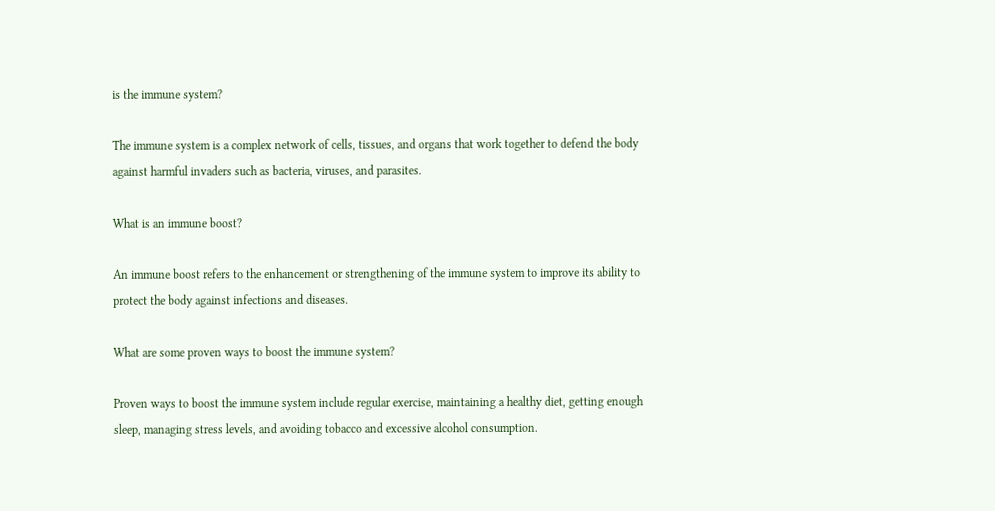is the immune system?

The immune system is a complex network of cells, tissues, and organs that work together to defend the body against harmful invaders such as bacteria, viruses, and parasites.

What is an immune boost?

An immune boost refers to the enhancement or strengthening of the immune system to improve its ability to protect the body against infections and diseases.

What are some proven ways to boost the immune system?

Proven ways to boost the immune system include regular exercise, maintaining a healthy diet, getting enough sleep, managing stress levels, and avoiding tobacco and excessive alcohol consumption.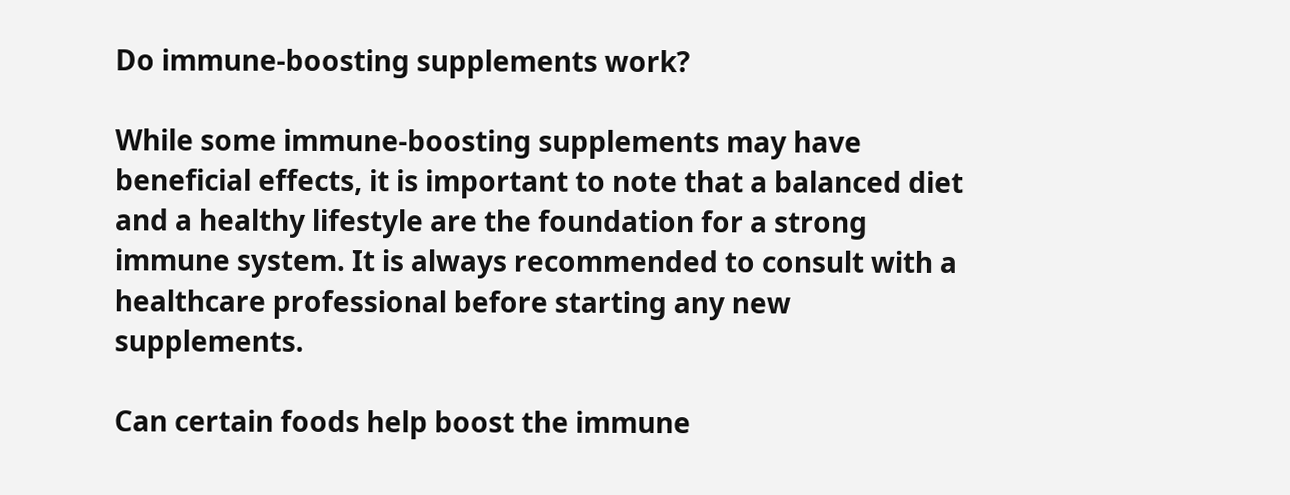Do immune-boosting supplements work?

While some immune-boosting supplements may have beneficial effects, it is important to note that a balanced diet and a healthy lifestyle are the foundation for a strong immune system. It is always recommended to consult with a healthcare professional before starting any new supplements.

Can certain foods help boost the immune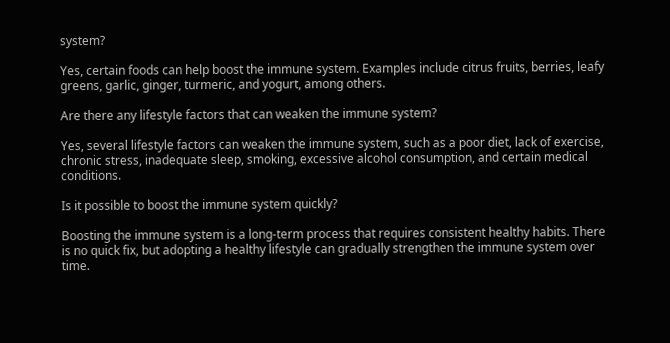system?

Yes, certain foods can help boost the immune system. Examples include citrus fruits, berries, leafy greens, garlic, ginger, turmeric, and yogurt, among others.

Are there any lifestyle factors that can weaken the immune system?

Yes, several lifestyle factors can weaken the immune system, such as a poor diet, lack of exercise, chronic stress, inadequate sleep, smoking, excessive alcohol consumption, and certain medical conditions.

Is it possible to boost the immune system quickly?

Boosting the immune system is a long-term process that requires consistent healthy habits. There is no quick fix, but adopting a healthy lifestyle can gradually strengthen the immune system over time.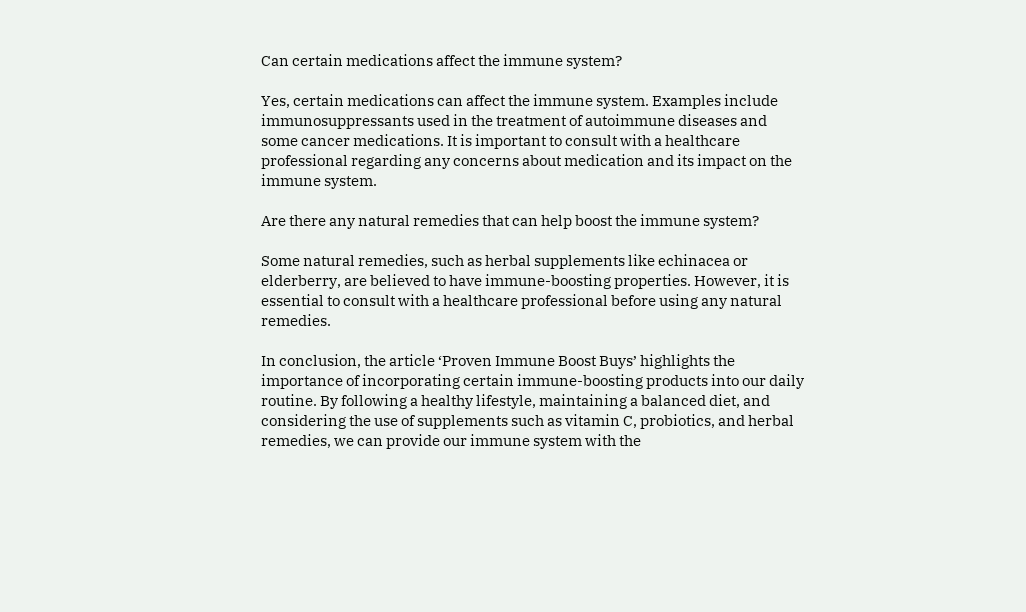Can certain medications affect the immune system?

Yes, certain medications can affect the immune system. Examples include immunosuppressants used in the treatment of autoimmune diseases and some cancer medications. It is important to consult with a healthcare professional regarding any concerns about medication and its impact on the immune system.

Are there any natural remedies that can help boost the immune system?

Some natural remedies, such as herbal supplements like echinacea or elderberry, are believed to have immune-boosting properties. However, it is essential to consult with a healthcare professional before using any natural remedies.

In conclusion, the article ‘Proven Immune Boost Buys’ highlights the importance of incorporating certain immune-boosting products into our daily routine. By following a healthy lifestyle, maintaining a balanced diet, and considering the use of supplements such as vitamin C, probiotics, and herbal remedies, we can provide our immune system with the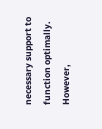necessary support to function optimally. However,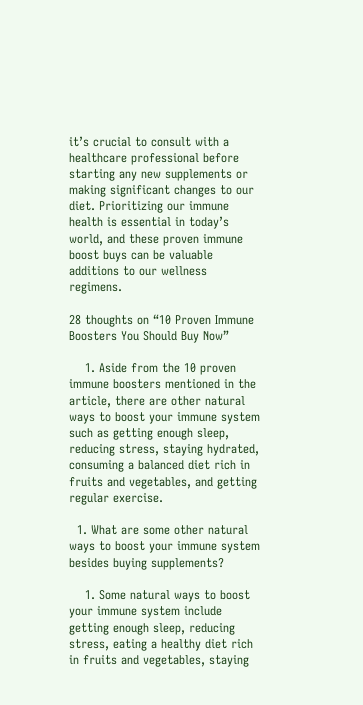it’s crucial to consult with a healthcare professional before starting any new supplements or making significant changes to our diet. Prioritizing our immune health is essential in today’s world, and these proven immune boost buys can be valuable additions to our wellness regimens.

28 thoughts on “10 Proven Immune Boosters You Should Buy Now”

    1. Aside from the 10 proven immune boosters mentioned in the article, there are other natural ways to boost your immune system such as getting enough sleep, reducing stress, staying hydrated, consuming a balanced diet rich in fruits and vegetables, and getting regular exercise.

  1. What are some other natural ways to boost your immune system besides buying supplements?

    1. Some natural ways to boost your immune system include getting enough sleep, reducing stress, eating a healthy diet rich in fruits and vegetables, staying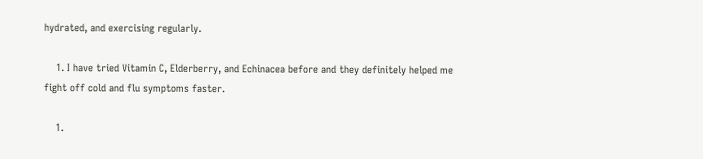hydrated, and exercising regularly.

    1. I have tried Vitamin C, Elderberry, and Echinacea before and they definitely helped me fight off cold and flu symptoms faster.

    1.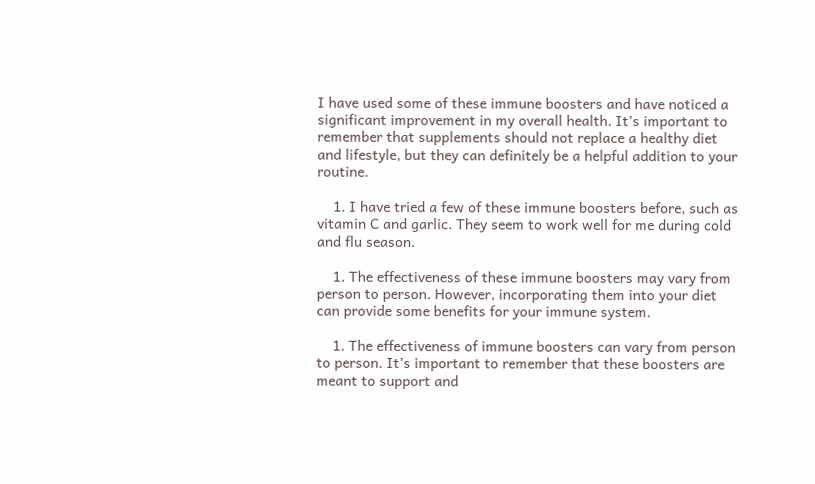I have used some of these immune boosters and have noticed a significant improvement in my overall health. It’s important to remember that supplements should not replace a healthy diet and lifestyle, but they can definitely be a helpful addition to your routine.

    1. I have tried a few of these immune boosters before, such as vitamin C and garlic. They seem to work well for me during cold and flu season.

    1. The effectiveness of these immune boosters may vary from person to person. However, incorporating them into your diet can provide some benefits for your immune system.

    1. The effectiveness of immune boosters can vary from person to person. It’s important to remember that these boosters are meant to support and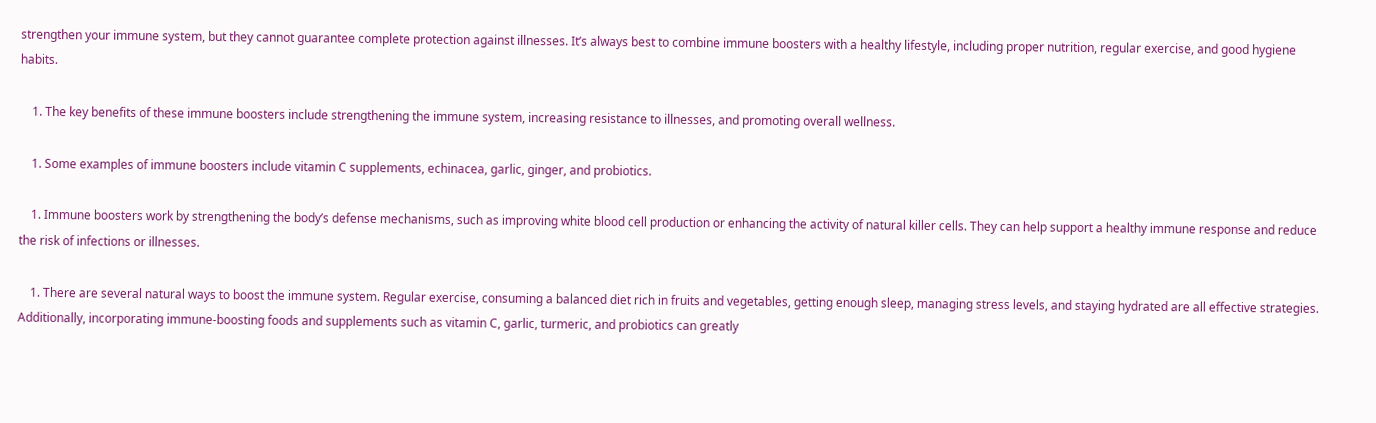strengthen your immune system, but they cannot guarantee complete protection against illnesses. It’s always best to combine immune boosters with a healthy lifestyle, including proper nutrition, regular exercise, and good hygiene habits.

    1. The key benefits of these immune boosters include strengthening the immune system, increasing resistance to illnesses, and promoting overall wellness.

    1. Some examples of immune boosters include vitamin C supplements, echinacea, garlic, ginger, and probiotics.

    1. Immune boosters work by strengthening the body’s defense mechanisms, such as improving white blood cell production or enhancing the activity of natural killer cells. They can help support a healthy immune response and reduce the risk of infections or illnesses.

    1. There are several natural ways to boost the immune system. Regular exercise, consuming a balanced diet rich in fruits and vegetables, getting enough sleep, managing stress levels, and staying hydrated are all effective strategies. Additionally, incorporating immune-boosting foods and supplements such as vitamin C, garlic, turmeric, and probiotics can greatly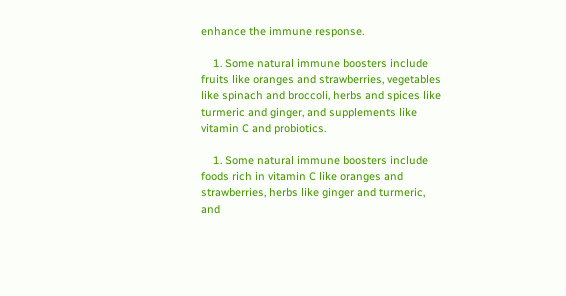enhance the immune response.

    1. Some natural immune boosters include fruits like oranges and strawberries, vegetables like spinach and broccoli, herbs and spices like turmeric and ginger, and supplements like vitamin C and probiotics.

    1. Some natural immune boosters include foods rich in vitamin C like oranges and strawberries, herbs like ginger and turmeric, and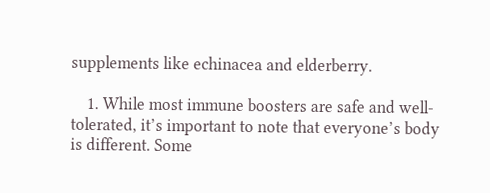supplements like echinacea and elderberry.

    1. While most immune boosters are safe and well-tolerated, it’s important to note that everyone’s body is different. Some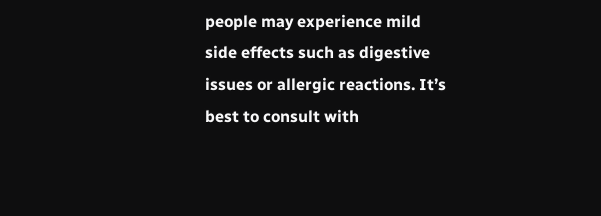people may experience mild side effects such as digestive issues or allergic reactions. It’s best to consult with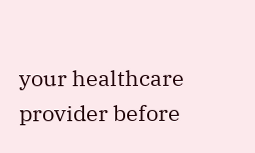your healthcare provider before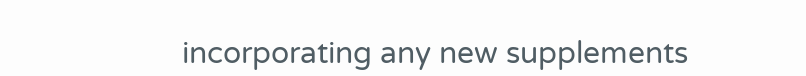incorporating any new supplements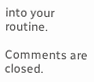into your routine.

Comments are closed.